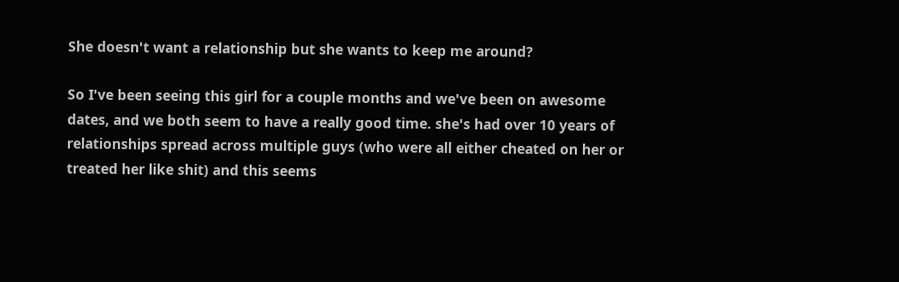She doesn't want a relationship but she wants to keep me around?

So I've been seeing this girl for a couple months and we've been on awesome dates, and we both seem to have a really good time. she's had over 10 years of relationships spread across multiple guys (who were all either cheated on her or treated her like shit) and this seems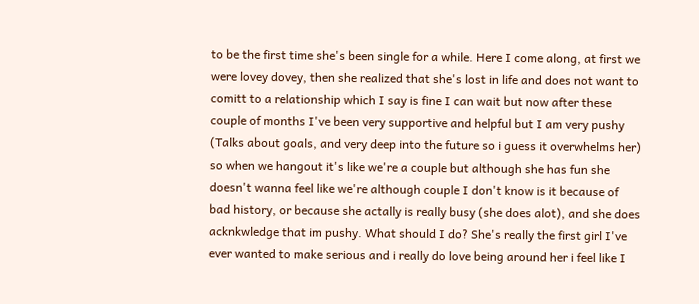to be the first time she's been single for a while. Here I come along, at first we were lovey dovey, then she realized that she's lost in life and does not want to comitt to a relationship which I say is fine I can wait but now after these couple of months I've been very supportive and helpful but I am very pushy (Talks about goals, and very deep into the future so i guess it overwhelms her) so when we hangout it's like we're a couple but although she has fun she doesn't wanna feel like we're although couple I don't know is it because of bad history, or because she actally is really busy (she does alot), and she does acknkwledge that im pushy. What should I do? She's really the first girl I've ever wanted to make serious and i really do love being around her i feel like I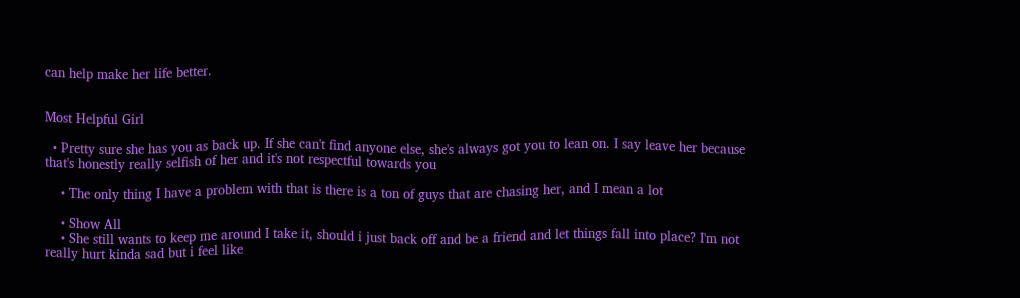can help make her life better.


Most Helpful Girl

  • Pretty sure she has you as back up. If she can't find anyone else, she's always got you to lean on. I say leave her because that's honestly really selfish of her and it's not respectful towards you

    • The only thing I have a problem with that is there is a ton of guys that are chasing her, and I mean a lot

    • Show All
    • She still wants to keep me around I take it, should i just back off and be a friend and let things fall into place? I'm not really hurt kinda sad but i feel like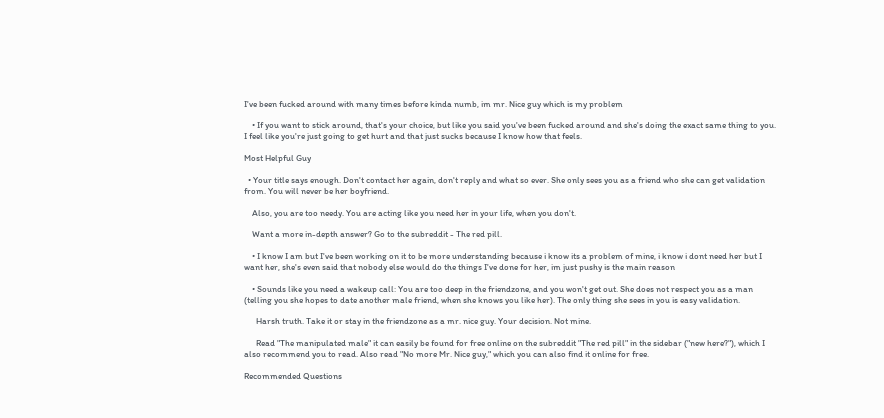I've been fucked around with many times before kinda numb, im mr. Nice guy which is my problem

    • If you want to stick around, that's your choice, but like you said you've been fucked around and she's doing the exact same thing to you. I feel like you're just going to get hurt and that just sucks because I know how that feels.

Most Helpful Guy

  • Your title says enough. Don't contact her again, don't reply and what so ever. She only sees you as a friend who she can get validation from. You will never be her boyfriend.

    Also, you are too needy. You are acting like you need her in your life, when you don't.

    Want a more in-depth answer? Go to the subreddit - The red pill.

    • I know I am but I've been working on it to be more understanding because i know its a problem of mine, i know i dont need her but I want her, she's even said that nobody else would do the things I've done for her, im just pushy is the main reason

    • Sounds like you need a wakeup call: You are too deep in the friendzone, and you won't get out. She does not respect you as a man (telling you she hopes to date another male friend, when she knows you like her). The only thing she sees in you is easy validation.

      Harsh truth. Take it or stay in the friendzone as a mr. nice guy. Your decision. Not mine.

      Read "The manipulated male" it can easily be found for free online on the subreddit "The red pill" in the sidebar ("new here?"), which I also recommend you to read. Also read "No more Mr. Nice guy," which you can also find it online for free.

Recommended Questions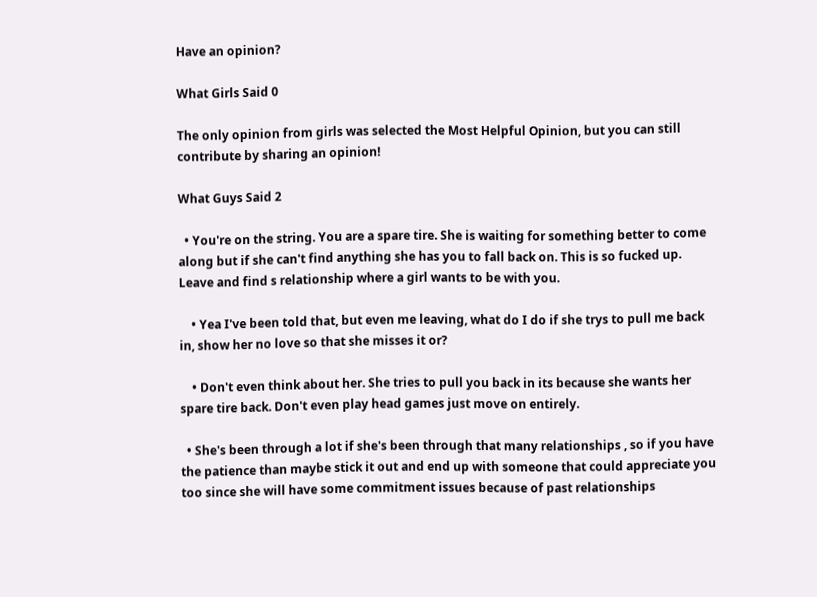Have an opinion?

What Girls Said 0

The only opinion from girls was selected the Most Helpful Opinion, but you can still contribute by sharing an opinion!

What Guys Said 2

  • You're on the string. You are a spare tire. She is waiting for something better to come along but if she can't find anything she has you to fall back on. This is so fucked up. Leave and find s relationship where a girl wants to be with you.

    • Yea I've been told that, but even me leaving, what do I do if she trys to pull me back in, show her no love so that she misses it or?

    • Don't even think about her. She tries to pull you back in its because she wants her spare tire back. Don't even play head games just move on entirely.

  • She's been through a lot if she's been through that many relationships , so if you have the patience than maybe stick it out and end up with someone that could appreciate you too since she will have some commitment issues because of past relationships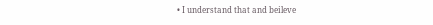• I understand that and beileve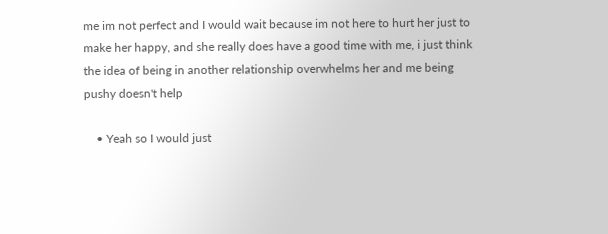me im not perfect and I would wait because im not here to hurt her just to make her happy, and she really does have a good time with me, i just think the idea of being in another relationship overwhelms her and me being pushy doesn't help

    • Yeah so I would just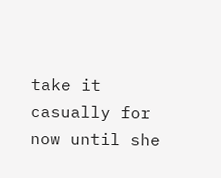take it casually for now until she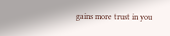gains more trust in you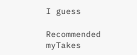I guess

Recommended myTakes